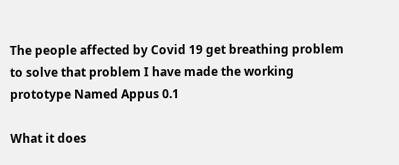The people affected by Covid 19 get breathing problem to solve that problem I have made the working prototype Named Appus 0.1

What it does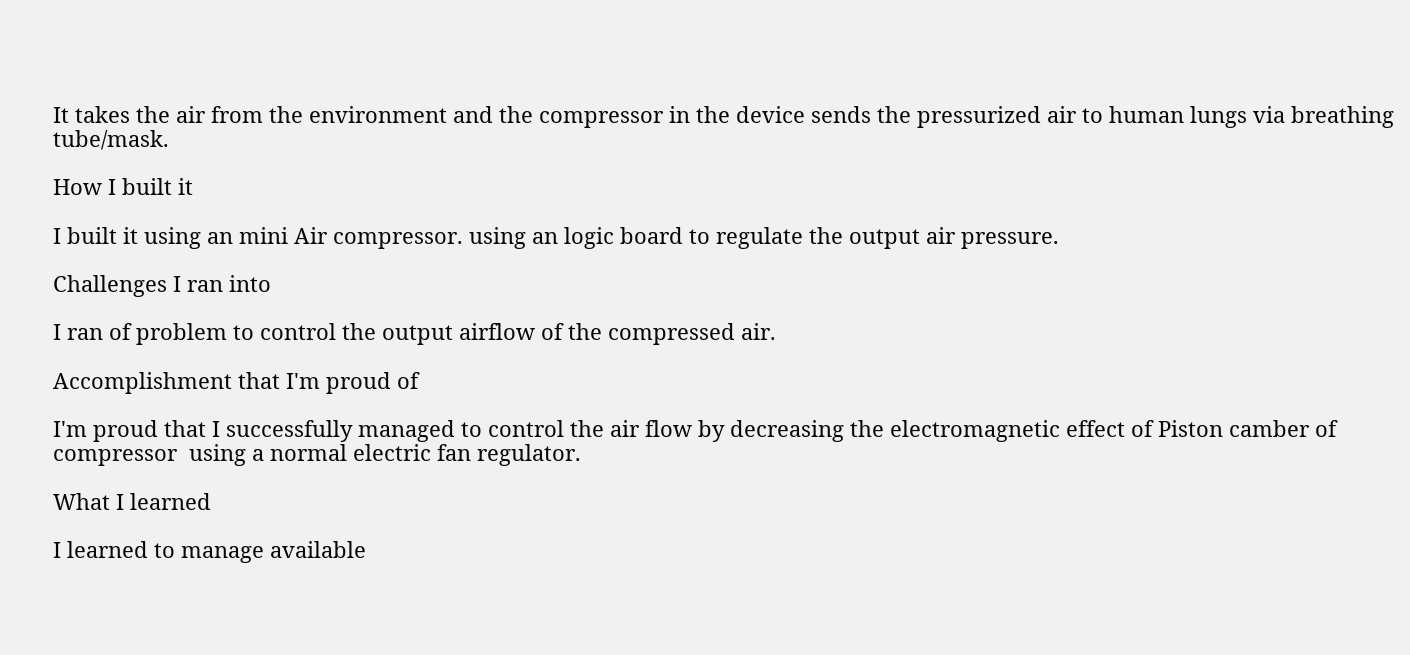It takes the air from the environment and the compressor in the device sends the pressurized air to human lungs via breathing tube/mask.

How I built it

I built it using an mini Air compressor. using an logic board to regulate the output air pressure.

Challenges I ran into

I ran of problem to control the output airflow of the compressed air.

Accomplishment that I'm proud of

I'm proud that I successfully managed to control the air flow by decreasing the electromagnetic effect of Piston camber of compressor  using a normal electric fan regulator.

What I learned

I learned to manage available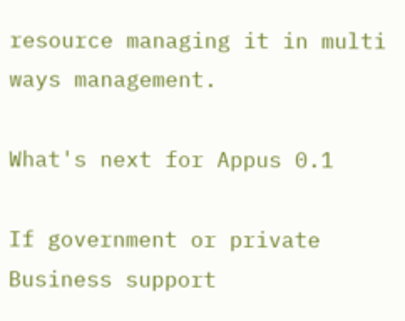resource managing it in multi ways management.

What's next for Appus 0.1

If government or private Business support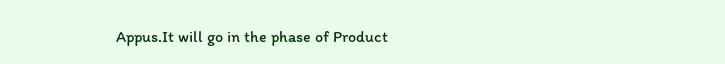Appus.It will go in the phase of Product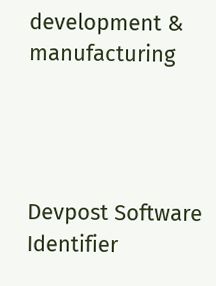development & manufacturing




Devpost Software Identifier